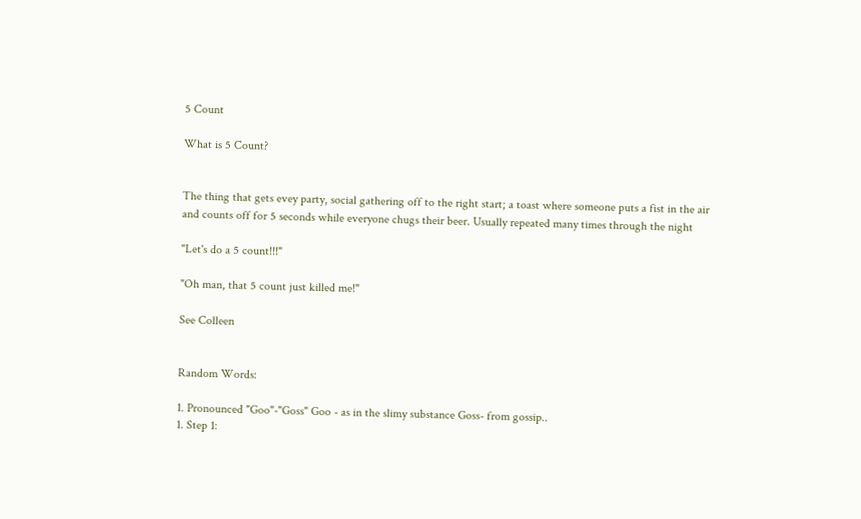5 Count

What is 5 Count?


The thing that gets evey party, social gathering off to the right start; a toast where someone puts a fist in the air and counts off for 5 seconds while everyone chugs their beer. Usually repeated many times through the night

"Let's do a 5 count!!!"

"Oh man, that 5 count just killed me!"

See Colleen


Random Words:

1. Pronounced "Goo"-"Goss" Goo - as in the slimy substance Goss- from gossip..
1. Step 1: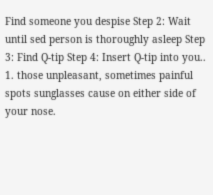Find someone you despise Step 2: Wait until sed person is thoroughly asleep Step 3: Find Q-tip Step 4: Insert Q-tip into you..
1. those unpleasant, sometimes painful spots sunglasses cause on either side of your nose.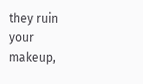they ruin your makeup,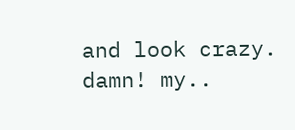and look crazy. damn! my..